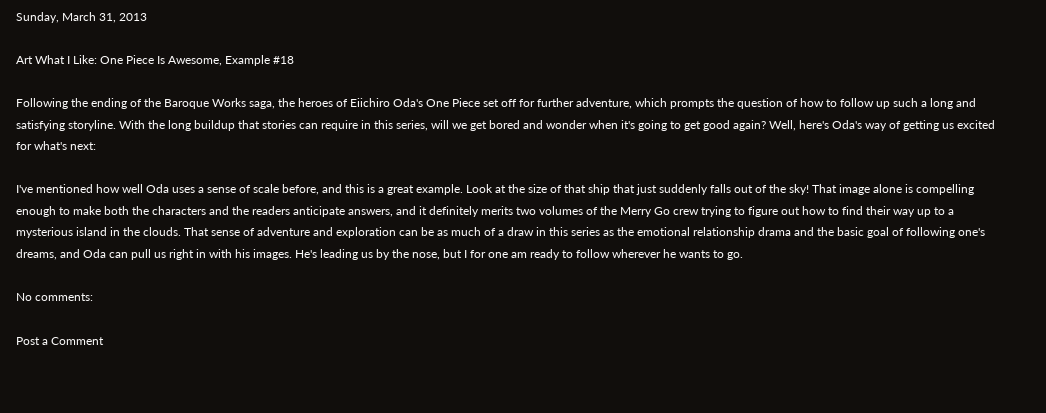Sunday, March 31, 2013

Art What I Like: One Piece Is Awesome, Example #18

Following the ending of the Baroque Works saga, the heroes of Eiichiro Oda's One Piece set off for further adventure, which prompts the question of how to follow up such a long and satisfying storyline. With the long buildup that stories can require in this series, will we get bored and wonder when it's going to get good again? Well, here's Oda's way of getting us excited for what's next:

I've mentioned how well Oda uses a sense of scale before, and this is a great example. Look at the size of that ship that just suddenly falls out of the sky! That image alone is compelling enough to make both the characters and the readers anticipate answers, and it definitely merits two volumes of the Merry Go crew trying to figure out how to find their way up to a mysterious island in the clouds. That sense of adventure and exploration can be as much of a draw in this series as the emotional relationship drama and the basic goal of following one's dreams, and Oda can pull us right in with his images. He's leading us by the nose, but I for one am ready to follow wherever he wants to go.

No comments:

Post a Comment